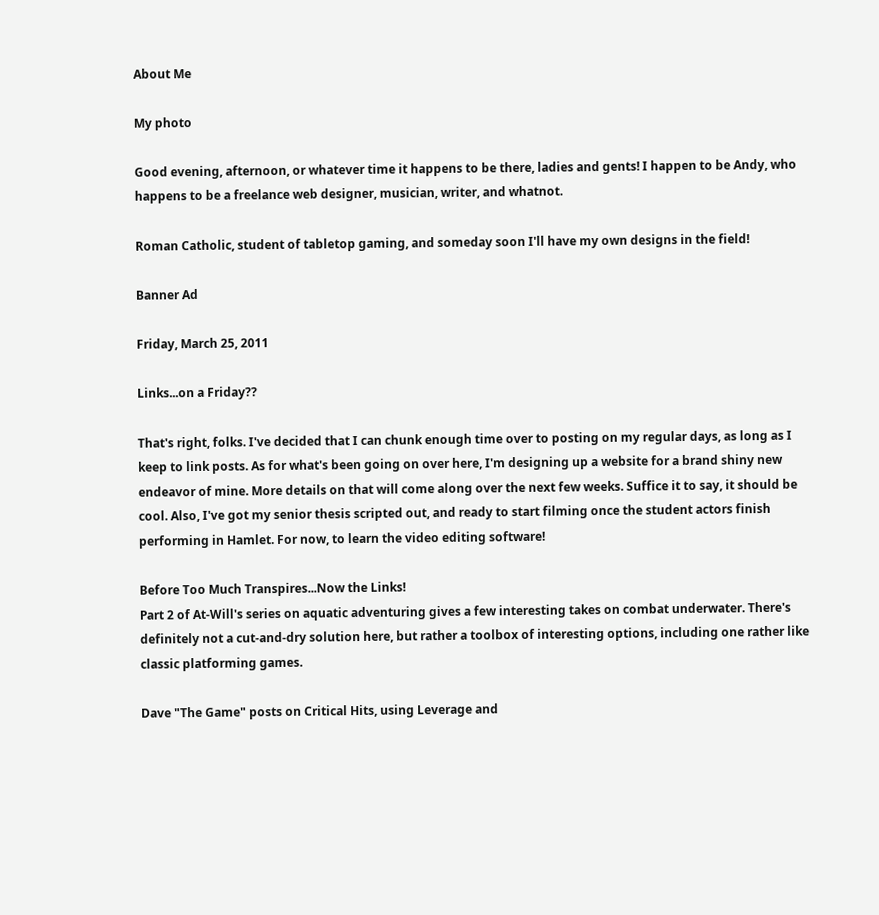About Me

My photo

Good evening, afternoon, or whatever time it happens to be there, ladies and gents! I happen to be Andy, who happens to be a freelance web designer, musician, writer, and whatnot.

Roman Catholic, student of tabletop gaming, and someday soon I'll have my own designs in the field!

Banner Ad

Friday, March 25, 2011

Links...on a Friday??

That's right, folks. I've decided that I can chunk enough time over to posting on my regular days, as long as I keep to link posts. As for what's been going on over here, I'm designing up a website for a brand shiny new endeavor of mine. More details on that will come along over the next few weeks. Suffice it to say, it should be cool. Also, I've got my senior thesis scripted out, and ready to start filming once the student actors finish performing in Hamlet. For now, to learn the video editing software!

Before Too Much Transpires...Now the Links!
Part 2 of At-Will's series on aquatic adventuring gives a few interesting takes on combat underwater. There's definitely not a cut-and-dry solution here, but rather a toolbox of interesting options, including one rather like classic platforming games.

Dave "The Game" posts on Critical Hits, using Leverage and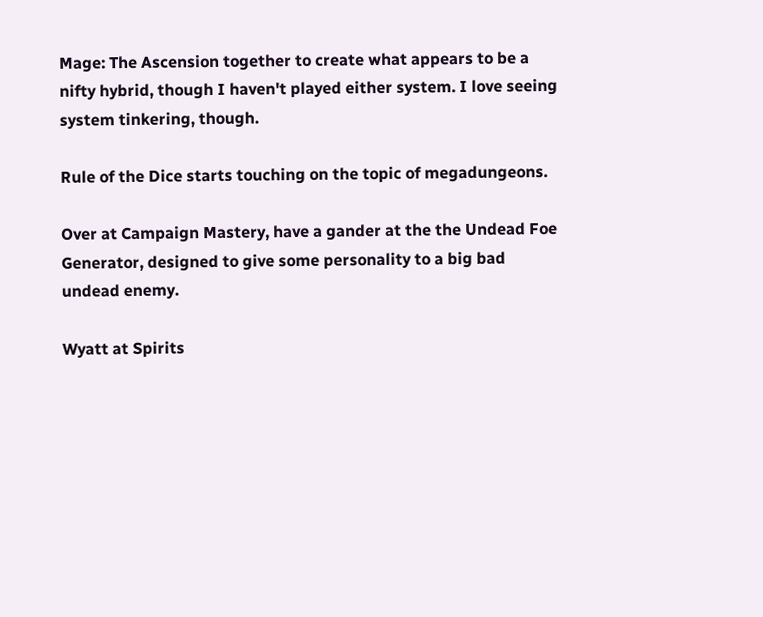Mage: The Ascension together to create what appears to be a nifty hybrid, though I haven't played either system. I love seeing system tinkering, though.

Rule of the Dice starts touching on the topic of megadungeons.

Over at Campaign Mastery, have a gander at the the Undead Foe Generator, designed to give some personality to a big bad undead enemy.

Wyatt at Spirits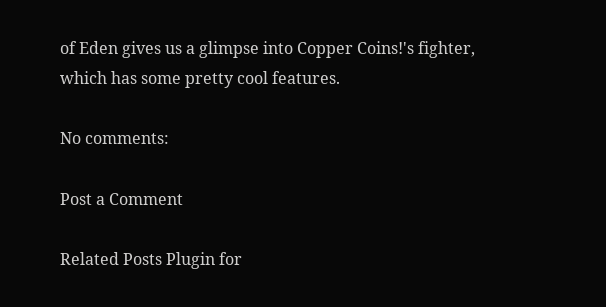of Eden gives us a glimpse into Copper Coins!'s fighter, which has some pretty cool features.

No comments:

Post a Comment

Related Posts Plugin for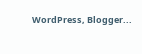WordPress, Blogger...